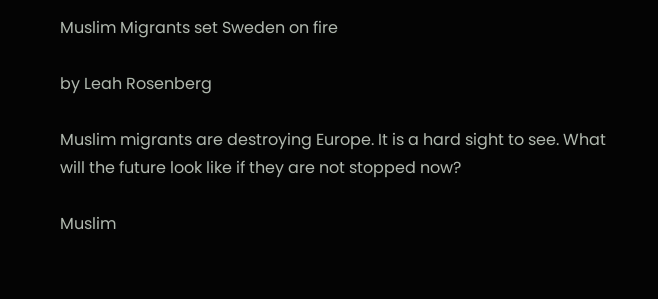Muslim Migrants set Sweden on fire

by Leah Rosenberg

Muslim migrants are destroying Europe. It is a hard sight to see. What will the future look like if they are not stopped now?

Muslim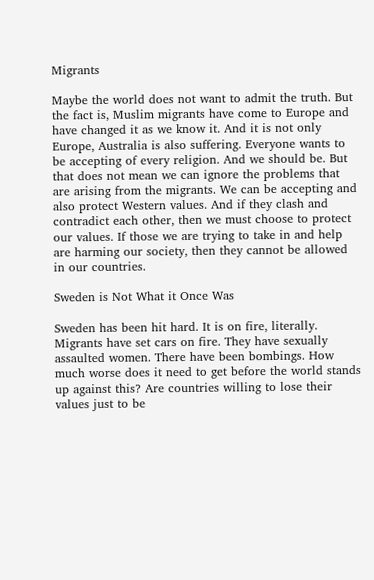Migrants

Maybe the world does not want to admit the truth. But the fact is, Muslim migrants have come to Europe and have changed it as we know it. And it is not only Europe, Australia is also suffering. Everyone wants to be accepting of every religion. And we should be. But that does not mean we can ignore the problems that are arising from the migrants. We can be accepting and also protect Western values. And if they clash and contradict each other, then we must choose to protect our values. If those we are trying to take in and help are harming our society, then they cannot be allowed in our countries.

Sweden is Not What it Once Was

Sweden has been hit hard. It is on fire, literally. Migrants have set cars on fire. They have sexually assaulted women. There have been bombings. How much worse does it need to get before the world stands up against this? Are countries willing to lose their values just to be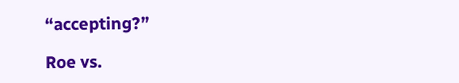“accepting?”

Roe vs.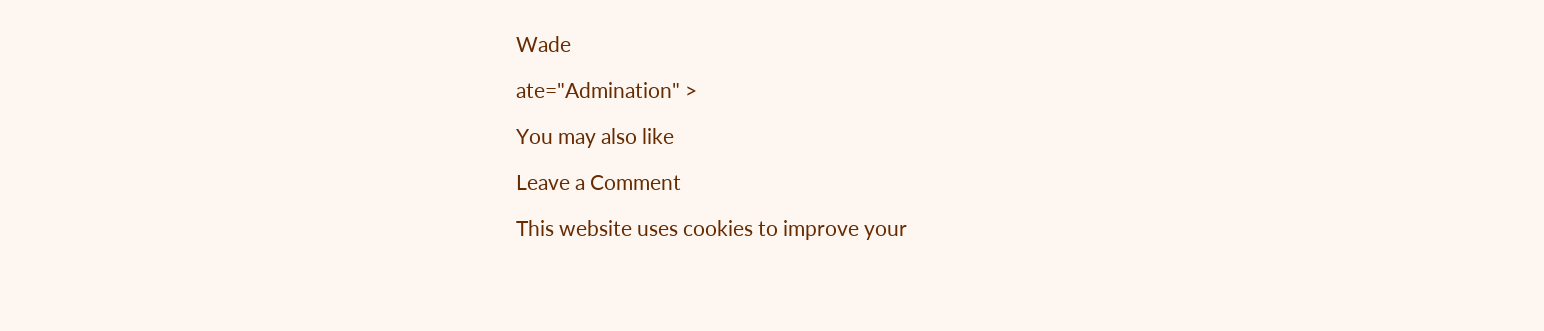Wade

ate="Admination" >

You may also like

Leave a Comment

This website uses cookies to improve your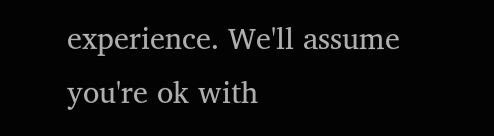experience. We'll assume you're ok with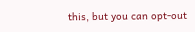this, but you can opt-out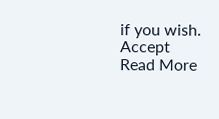if you wish. Accept Read More